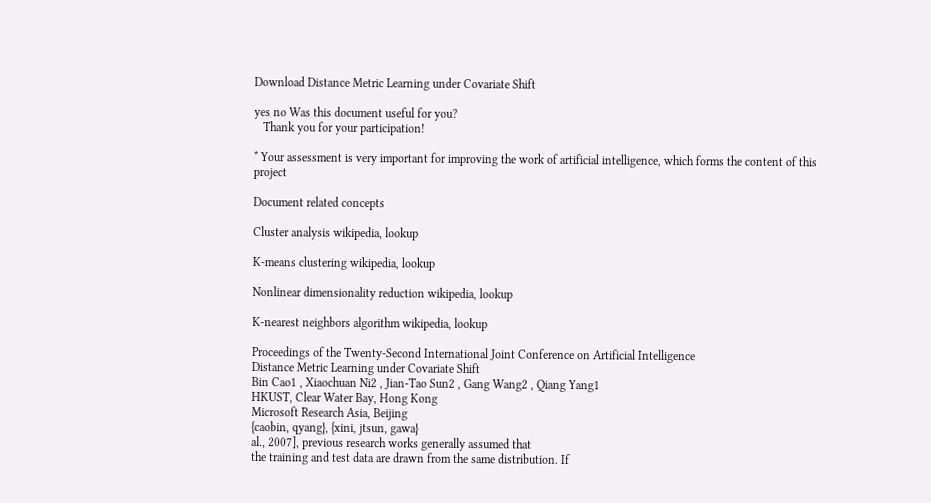Download Distance Metric Learning under Covariate Shift

yes no Was this document useful for you?
   Thank you for your participation!

* Your assessment is very important for improving the work of artificial intelligence, which forms the content of this project

Document related concepts

Cluster analysis wikipedia, lookup

K-means clustering wikipedia, lookup

Nonlinear dimensionality reduction wikipedia, lookup

K-nearest neighbors algorithm wikipedia, lookup

Proceedings of the Twenty-Second International Joint Conference on Artificial Intelligence
Distance Metric Learning under Covariate Shift
Bin Cao1 , Xiaochuan Ni2 , Jian-Tao Sun2 , Gang Wang2 , Qiang Yang1
HKUST, Clear Water Bay, Hong Kong
Microsoft Research Asia, Beijing
{caobin, qyang}, {xini, jtsun, gawa}
al., 2007], previous research works generally assumed that
the training and test data are drawn from the same distribution. If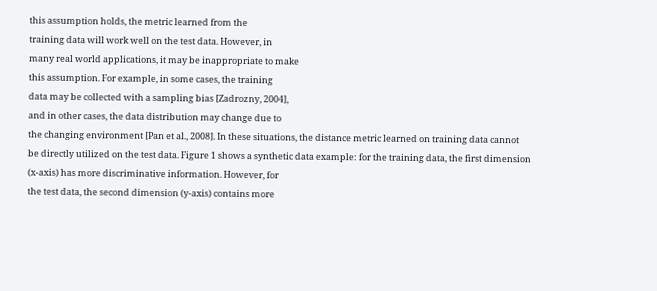this assumption holds, the metric learned from the
training data will work well on the test data. However, in
many real world applications, it may be inappropriate to make
this assumption. For example, in some cases, the training
data may be collected with a sampling bias [Zadrozny, 2004],
and in other cases, the data distribution may change due to
the changing environment [Pan et al., 2008]. In these situations, the distance metric learned on training data cannot
be directly utilized on the test data. Figure 1 shows a synthetic data example: for the training data, the first dimension
(x-axis) has more discriminative information. However, for
the test data, the second dimension (y-axis) contains more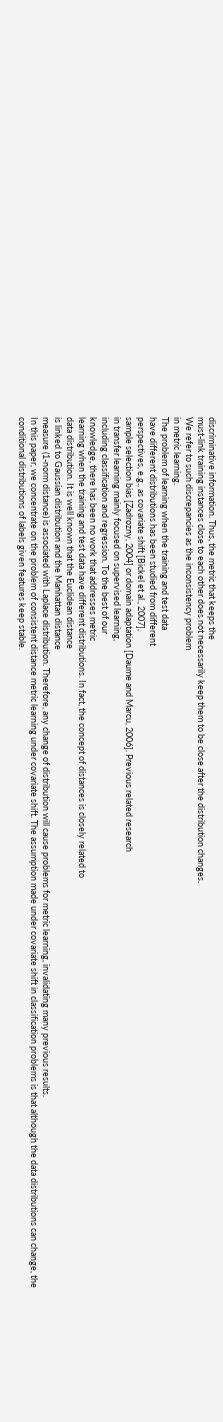discriminative information. Thus, the metric that keeps the
must-link training instances close to each other does not necessarily keep them to be close after the distribution changes.
We refer to such discrepancies as the inconsistency problem
in metric learning.
The problem of learning when the training and test data
have different distributions has been studied from different
perspectives, e.g., as covariate shift [Bickel et al., 2007],
sample selection bias [Zadrozny, 2004] or domain adaptation [Daume and Marcu, 2006]. Previous related research
in transfer learning mainly focused on supervised learning,
including classification and regression. To the best of our
knowledge, there has been no work that addresses metric
learning when the training and test data have different distributions. In fact, the concept of distances is closely related to
data distribution. It is well known that the Euclidean distance
is linked to Gaussian distribution and the Manhattan distance
measure (1-norm distance) is associated with Laplace distribution. Therefore, any change of distribution will cause problems for metric learning, invalidating many previous results.
In this paper, we concentrate on the problem of consistent distance metric learning under covariate shift. The assumption made under covariate shift in classification problems is that although the data distributions can change, the
conditional distributions of labels given features keep stable.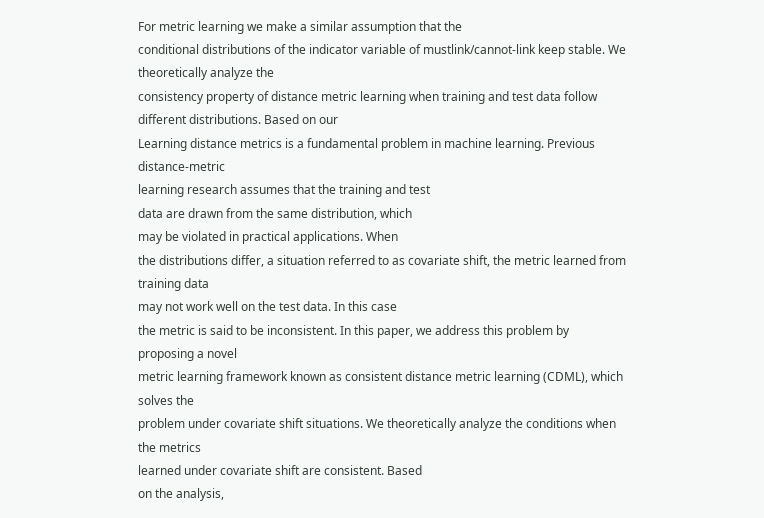For metric learning we make a similar assumption that the
conditional distributions of the indicator variable of mustlink/cannot-link keep stable. We theoretically analyze the
consistency property of distance metric learning when training and test data follow different distributions. Based on our
Learning distance metrics is a fundamental problem in machine learning. Previous distance-metric
learning research assumes that the training and test
data are drawn from the same distribution, which
may be violated in practical applications. When
the distributions differ, a situation referred to as covariate shift, the metric learned from training data
may not work well on the test data. In this case
the metric is said to be inconsistent. In this paper, we address this problem by proposing a novel
metric learning framework known as consistent distance metric learning (CDML), which solves the
problem under covariate shift situations. We theoretically analyze the conditions when the metrics
learned under covariate shift are consistent. Based
on the analysis,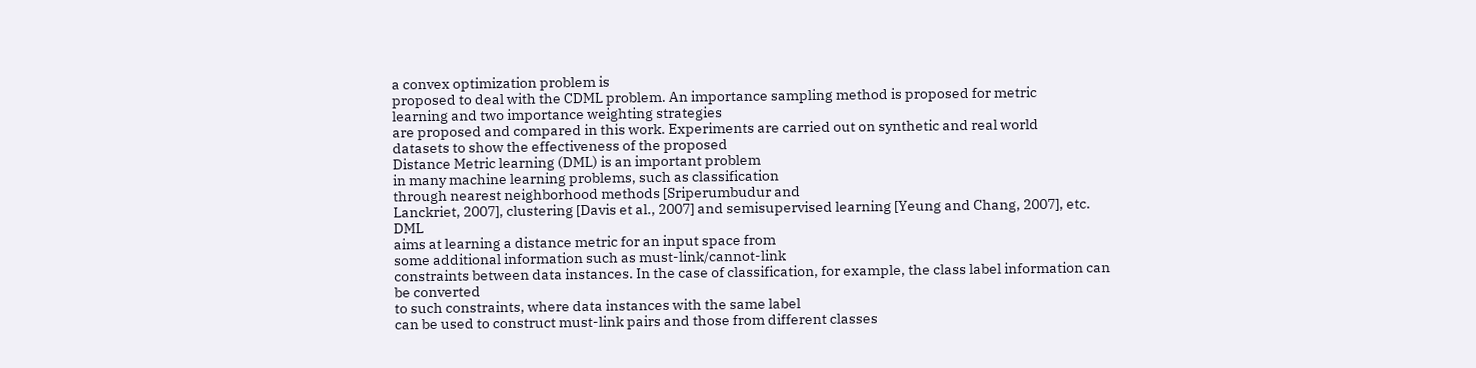a convex optimization problem is
proposed to deal with the CDML problem. An importance sampling method is proposed for metric
learning and two importance weighting strategies
are proposed and compared in this work. Experiments are carried out on synthetic and real world
datasets to show the effectiveness of the proposed
Distance Metric learning (DML) is an important problem
in many machine learning problems, such as classification
through nearest neighborhood methods [Sriperumbudur and
Lanckriet, 2007], clustering [Davis et al., 2007] and semisupervised learning [Yeung and Chang, 2007], etc. DML
aims at learning a distance metric for an input space from
some additional information such as must-link/cannot-link
constraints between data instances. In the case of classification, for example, the class label information can be converted
to such constraints, where data instances with the same label
can be used to construct must-link pairs and those from different classes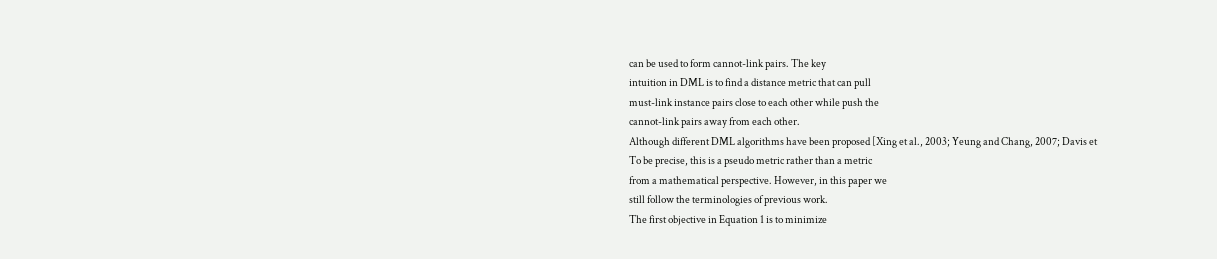can be used to form cannot-link pairs. The key
intuition in DML is to find a distance metric that can pull
must-link instance pairs close to each other while push the
cannot-link pairs away from each other.
Although different DML algorithms have been proposed [Xing et al., 2003; Yeung and Chang, 2007; Davis et
To be precise, this is a pseudo metric rather than a metric
from a mathematical perspective. However, in this paper we
still follow the terminologies of previous work.
The first objective in Equation 1 is to minimize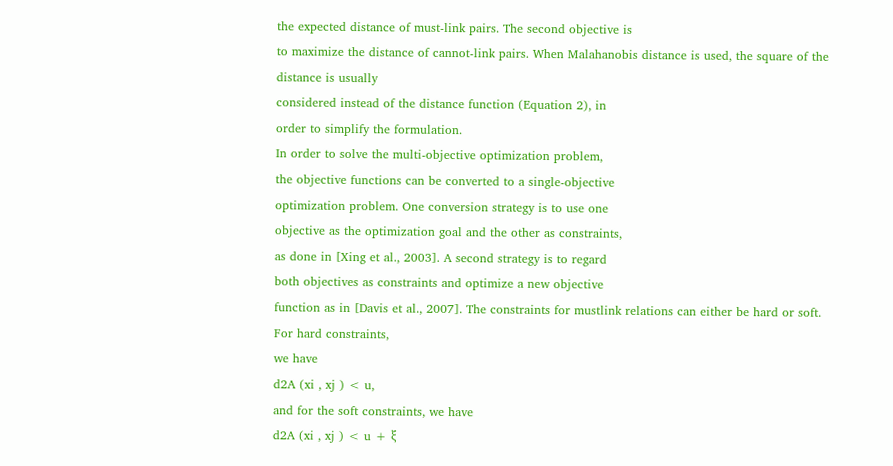the expected distance of must-link pairs. The second objective is
to maximize the distance of cannot-link pairs. When Malahanobis distance is used, the square of the distance is usually
considered instead of the distance function (Equation 2), in
order to simplify the formulation.
In order to solve the multi-objective optimization problem,
the objective functions can be converted to a single-objective
optimization problem. One conversion strategy is to use one
objective as the optimization goal and the other as constraints,
as done in [Xing et al., 2003]. A second strategy is to regard
both objectives as constraints and optimize a new objective
function as in [Davis et al., 2007]. The constraints for mustlink relations can either be hard or soft. For hard constraints,
we have
d2A (xi , xj ) < u,
and for the soft constraints, we have
d2A (xi , xj ) < u + ξ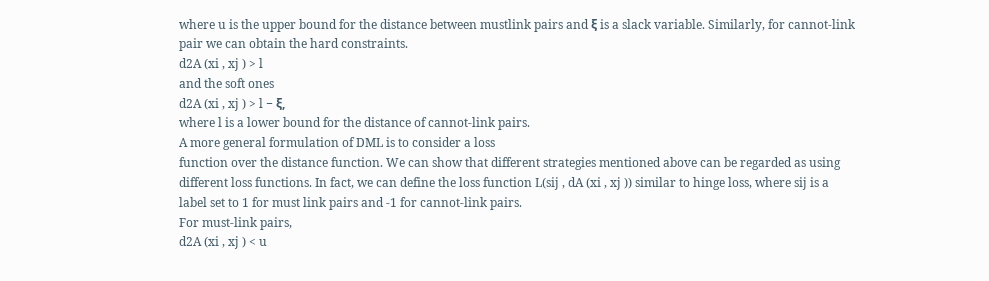where u is the upper bound for the distance between mustlink pairs and ξ is a slack variable. Similarly, for cannot-link
pair we can obtain the hard constraints.
d2A (xi , xj ) > l
and the soft ones
d2A (xi , xj ) > l − ξ,
where l is a lower bound for the distance of cannot-link pairs.
A more general formulation of DML is to consider a loss
function over the distance function. We can show that different strategies mentioned above can be regarded as using
different loss functions. In fact, we can define the loss function L(sij , dA (xi , xj )) similar to hinge loss, where sij is a
label set to 1 for must link pairs and -1 for cannot-link pairs.
For must-link pairs,
d2A (xi , xj ) < u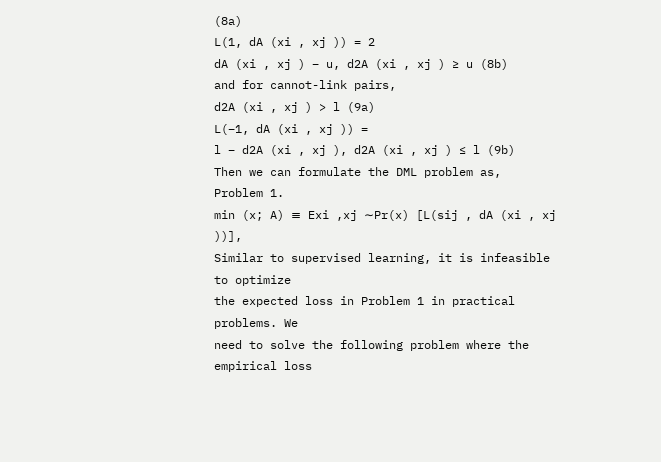(8a)
L(1, dA (xi , xj )) = 2
dA (xi , xj ) − u, d2A (xi , xj ) ≥ u (8b)
and for cannot-link pairs,
d2A (xi , xj ) > l (9a)
L(−1, dA (xi , xj )) =
l − d2A (xi , xj ), d2A (xi , xj ) ≤ l (9b)
Then we can formulate the DML problem as,
Problem 1.
min (x; A) ≡ Exi ,xj ∼Pr(x) [L(sij , dA (xi , xj ))],
Similar to supervised learning, it is infeasible to optimize
the expected loss in Problem 1 in practical problems. We
need to solve the following problem where the empirical loss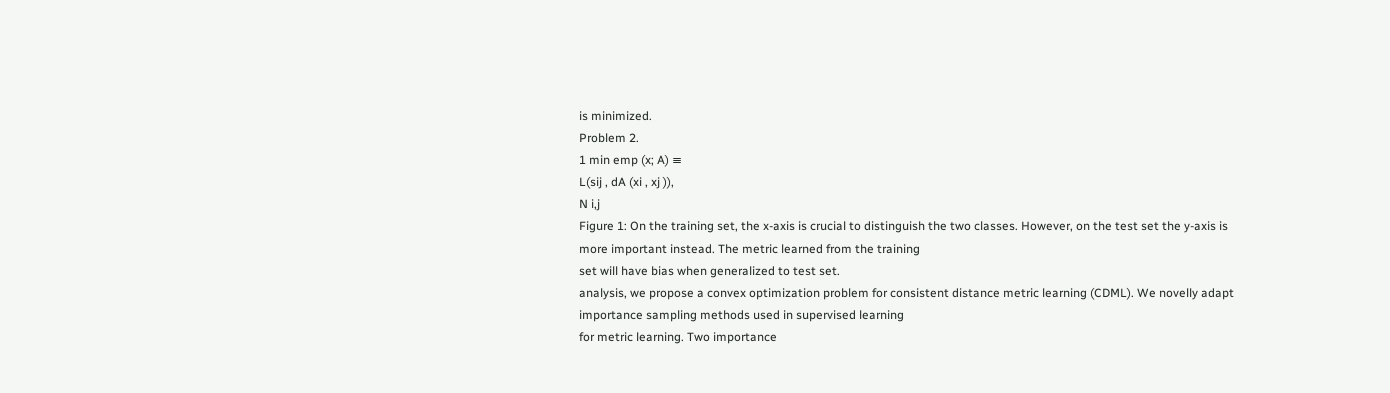is minimized.
Problem 2.
1 min emp (x; A) ≡
L(sij , dA (xi , xj )),
N i,j
Figure 1: On the training set, the x-axis is crucial to distinguish the two classes. However, on the test set the y-axis is
more important instead. The metric learned from the training
set will have bias when generalized to test set.
analysis, we propose a convex optimization problem for consistent distance metric learning (CDML). We novelly adapt
importance sampling methods used in supervised learning
for metric learning. Two importance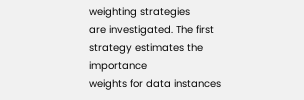weighting strategies
are investigated. The first strategy estimates the importance
weights for data instances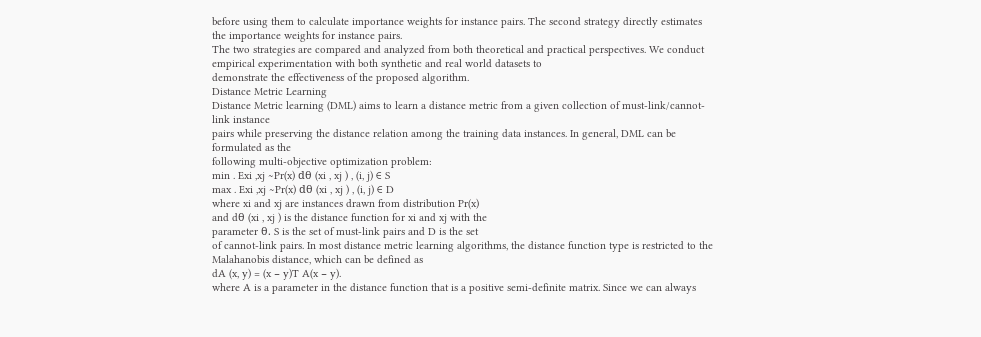before using them to calculate importance weights for instance pairs. The second strategy directly estimates the importance weights for instance pairs.
The two strategies are compared and analyzed from both theoretical and practical perspectives. We conduct empirical experimentation with both synthetic and real world datasets to
demonstrate the effectiveness of the proposed algorithm.
Distance Metric Learning
Distance Metric learning (DML) aims to learn a distance metric from a given collection of must-link/cannot-link instance
pairs while preserving the distance relation among the training data instances. In general, DML can be formulated as the
following multi-objective optimization problem:
min . Exi ,xj ∼Pr(x) dθ (xi , xj ) , (i, j) ∈ S
max . Exi ,xj ∼Pr(x) dθ (xi , xj ) , (i, j) ∈ D
where xi and xj are instances drawn from distribution Pr(x)
and dθ (xi , xj ) is the distance function for xi and xj with the
parameter θ. S is the set of must-link pairs and D is the set
of cannot-link pairs. In most distance metric learning algorithms, the distance function type is restricted to the Malahanobis distance, which can be defined as
dA (x, y) = (x − y)T A(x − y).
where A is a parameter in the distance function that is a positive semi-definite matrix. Since we can always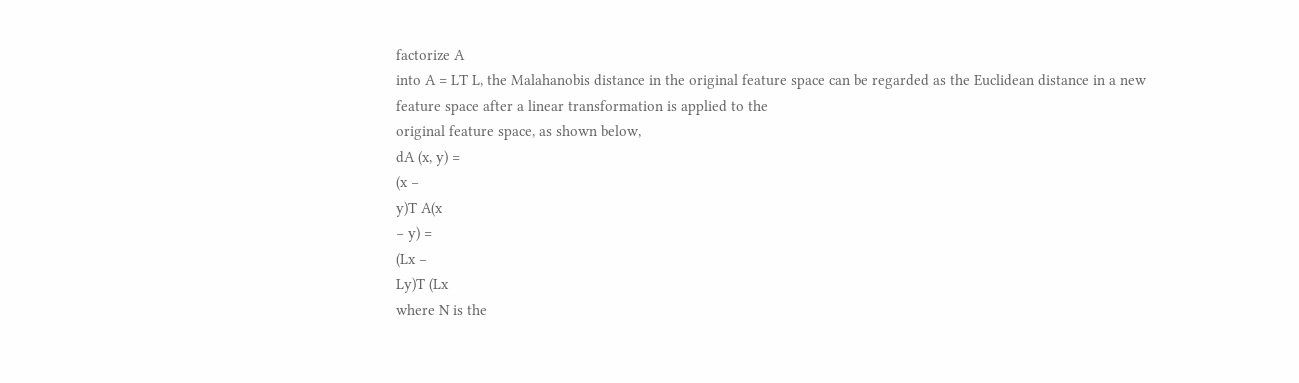factorize A
into A = LT L, the Malahanobis distance in the original feature space can be regarded as the Euclidean distance in a new
feature space after a linear transformation is applied to the
original feature space, as shown below,
dA (x, y) =
(x −
y)T A(x
− y) =
(Lx −
Ly)T (Lx
where N is the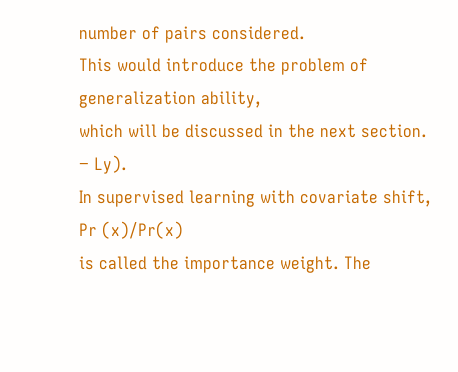number of pairs considered.
This would introduce the problem of generalization ability,
which will be discussed in the next section.
− Ly).
In supervised learning with covariate shift, Pr (x)/Pr(x)
is called the importance weight. The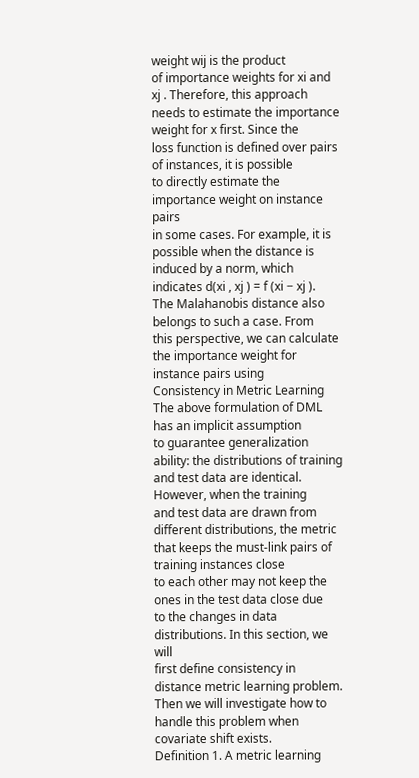weight wij is the product
of importance weights for xi and xj . Therefore, this approach
needs to estimate the importance weight for x first. Since the
loss function is defined over pairs of instances, it is possible
to directly estimate the importance weight on instance pairs
in some cases. For example, it is possible when the distance is
induced by a norm, which indicates d(xi , xj ) = f (xi − xj ).
The Malahanobis distance also belongs to such a case. From
this perspective, we can calculate the importance weight for
instance pairs using
Consistency in Metric Learning
The above formulation of DML has an implicit assumption
to guarantee generalization ability: the distributions of training and test data are identical. However, when the training
and test data are drawn from different distributions, the metric that keeps the must-link pairs of training instances close
to each other may not keep the ones in the test data close due
to the changes in data distributions. In this section, we will
first define consistency in distance metric learning problem.
Then we will investigate how to handle this problem when
covariate shift exists.
Definition 1. A metric learning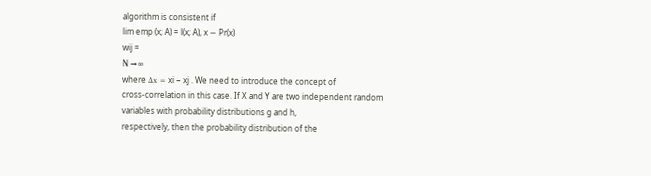algorithm is consistent if
lim emp (x; A) = l(x; A), x ∼ Pr(x)
wij =
N →∞
where Δx = xi − xj . We need to introduce the concept of
cross-correlation in this case. If X and Y are two independent random variables with probability distributions g and h,
respectively, then the probability distribution of the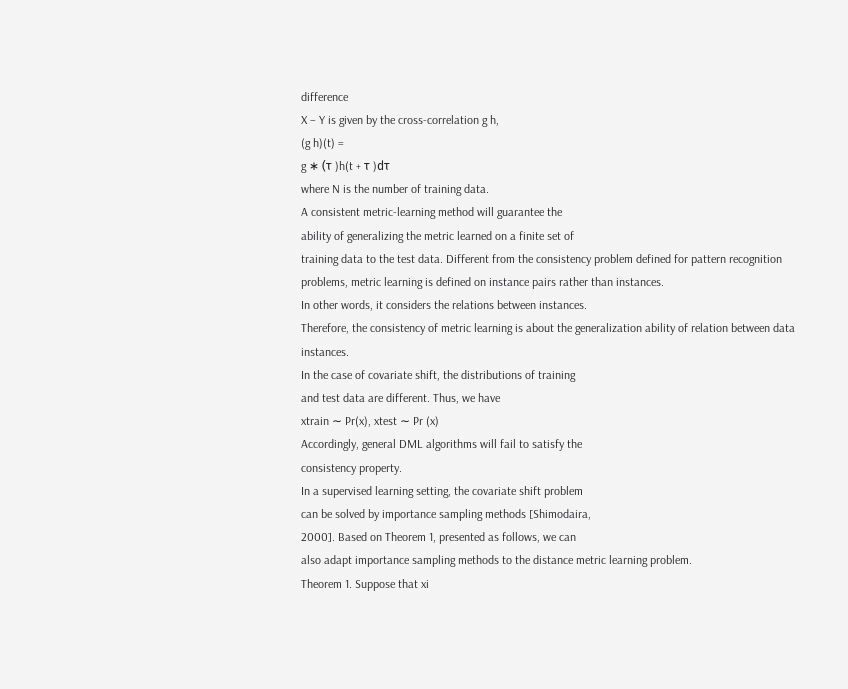difference
X − Y is given by the cross-correlation g h,
(g h)(t) =
g ∗ (τ )h(t + τ )dτ
where N is the number of training data.
A consistent metric-learning method will guarantee the
ability of generalizing the metric learned on a finite set of
training data to the test data. Different from the consistency problem defined for pattern recognition problems, metric learning is defined on instance pairs rather than instances.
In other words, it considers the relations between instances.
Therefore, the consistency of metric learning is about the generalization ability of relation between data instances.
In the case of covariate shift, the distributions of training
and test data are different. Thus, we have
xtrain ∼ Pr(x), xtest ∼ Pr (x)
Accordingly, general DML algorithms will fail to satisfy the
consistency property.
In a supervised learning setting, the covariate shift problem
can be solved by importance sampling methods [Shimodaira,
2000]. Based on Theorem 1, presented as follows, we can
also adapt importance sampling methods to the distance metric learning problem.
Theorem 1. Suppose that xi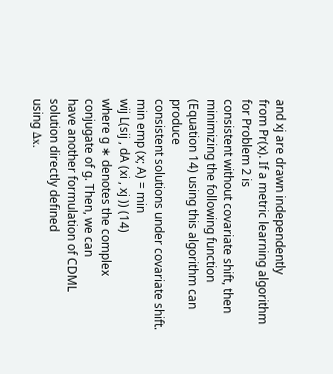and xj are drawn independently
from Pr(x). If a metric learning algorithm for Problem 2 is
consistent without covariate shift, then minimizing the following function (Equation 14) using this algorithm can produce
consistent solutions under covariate shift.
min emp (x; A) = min
wij L(sij , dA (xi , xj )) (14)
where g ∗ denotes the complex conjugate of g. Then, we can
have another formulation of CDML solution directly defined
using Δx.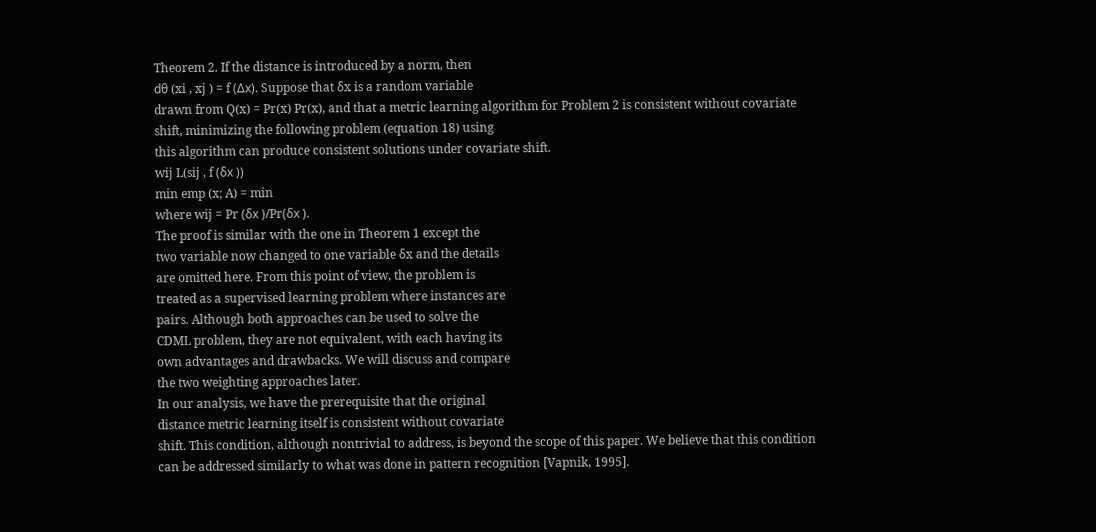Theorem 2. If the distance is introduced by a norm, then
dθ (xi , xj ) = f (Δx). Suppose that δx is a random variable
drawn from Q(x) = Pr(x) Pr(x), and that a metric learning algorithm for Problem 2 is consistent without covariate
shift, minimizing the following problem (equation 18) using
this algorithm can produce consistent solutions under covariate shift.
wij L(sij , f (δx ))
min emp (x; A) = min
where wij = Pr (δx )/Pr(δx ).
The proof is similar with the one in Theorem 1 except the
two variable now changed to one variable δx and the details
are omitted here. From this point of view, the problem is
treated as a supervised learning problem where instances are
pairs. Although both approaches can be used to solve the
CDML problem, they are not equivalent, with each having its
own advantages and drawbacks. We will discuss and compare
the two weighting approaches later.
In our analysis, we have the prerequisite that the original
distance metric learning itself is consistent without covariate
shift. This condition, although nontrivial to address, is beyond the scope of this paper. We believe that this condition
can be addressed similarly to what was done in pattern recognition [Vapnik, 1995].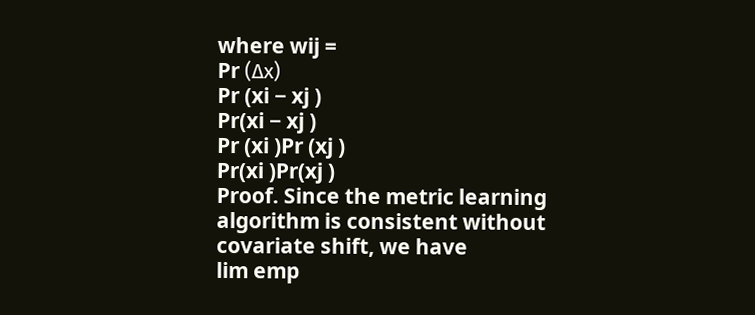where wij =
Pr (Δx)
Pr (xi − xj )
Pr(xi − xj )
Pr (xi )Pr (xj )
Pr(xi )Pr(xj )
Proof. Since the metric learning algorithm is consistent without covariate shift, we have
lim emp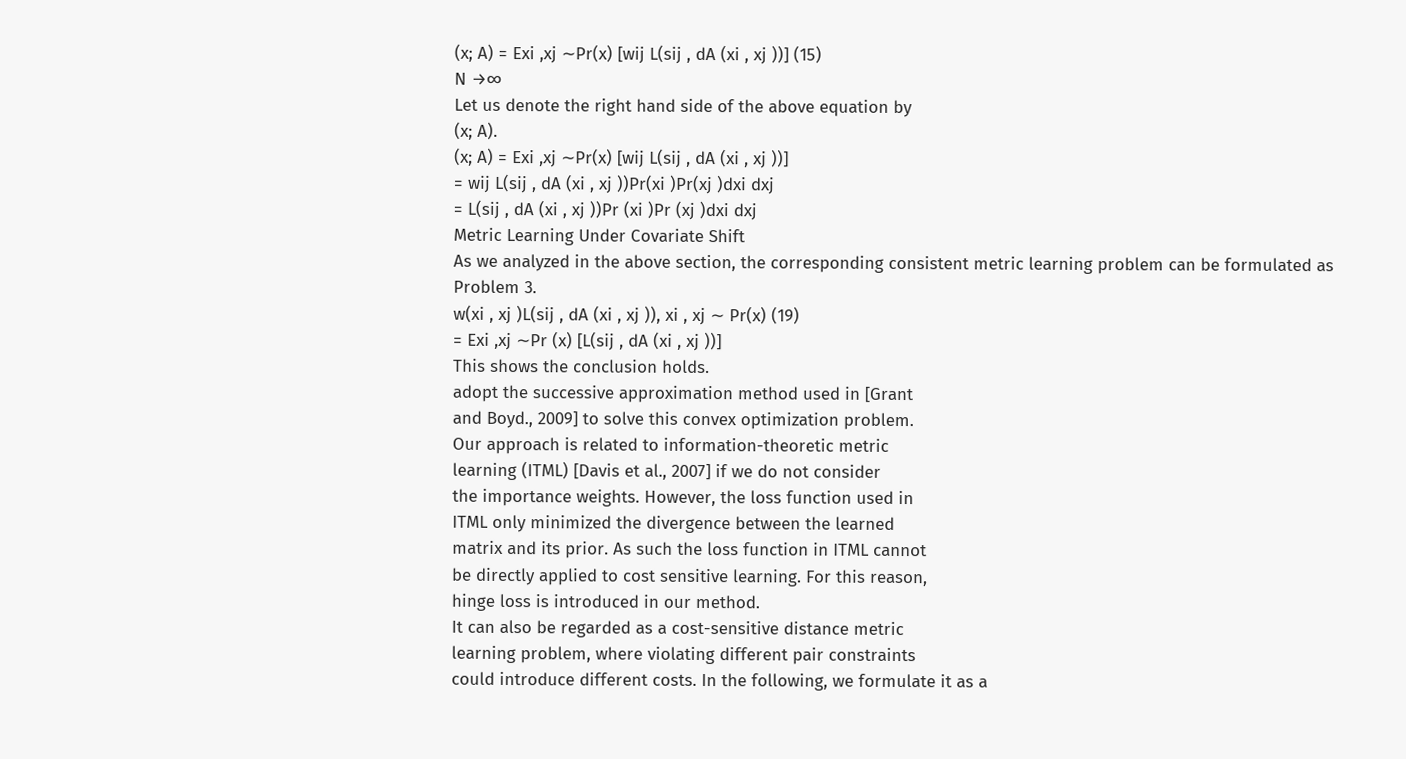(x; A) = Exi ,xj ∼Pr(x) [wij L(sij , dA (xi , xj ))] (15)
N →∞
Let us denote the right hand side of the above equation by
(x; A).
(x; A) = Exi ,xj ∼Pr(x) [wij L(sij , dA (xi , xj ))]
= wij L(sij , dA (xi , xj ))Pr(xi )Pr(xj )dxi dxj
= L(sij , dA (xi , xj ))Pr (xi )Pr (xj )dxi dxj
Metric Learning Under Covariate Shift
As we analyzed in the above section, the corresponding consistent metric learning problem can be formulated as
Problem 3.
w(xi , xj )L(sij , dA (xi , xj )), xi , xj ∼ Pr(x) (19)
= Exi ,xj ∼Pr (x) [L(sij , dA (xi , xj ))]
This shows the conclusion holds.
adopt the successive approximation method used in [Grant
and Boyd., 2009] to solve this convex optimization problem.
Our approach is related to information-theoretic metric
learning (ITML) [Davis et al., 2007] if we do not consider
the importance weights. However, the loss function used in
ITML only minimized the divergence between the learned
matrix and its prior. As such the loss function in ITML cannot
be directly applied to cost sensitive learning. For this reason,
hinge loss is introduced in our method.
It can also be regarded as a cost-sensitive distance metric
learning problem, where violating different pair constraints
could introduce different costs. In the following, we formulate it as a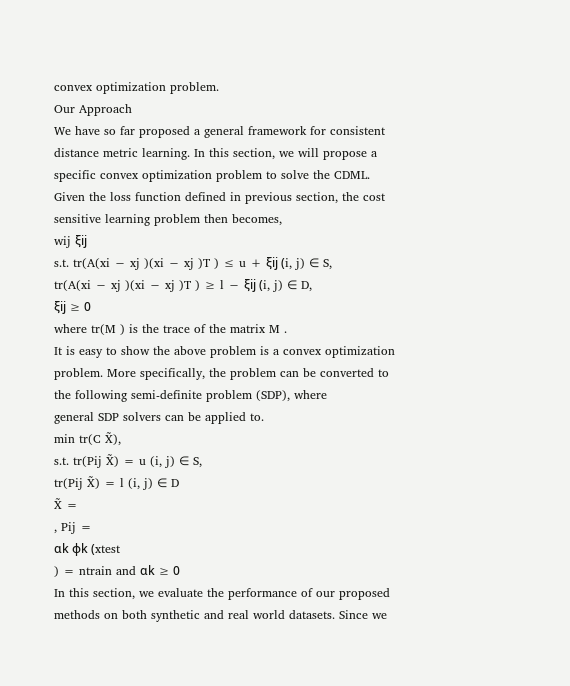convex optimization problem.
Our Approach
We have so far proposed a general framework for consistent
distance metric learning. In this section, we will propose a
specific convex optimization problem to solve the CDML.
Given the loss function defined in previous section, the cost
sensitive learning problem then becomes,
wij ξij
s.t. tr(A(xi − xj )(xi − xj )T ) ≤ u + ξij (i, j) ∈ S,
tr(A(xi − xj )(xi − xj )T ) ≥ l − ξij (i, j) ∈ D,
ξij ≥ 0
where tr(M ) is the trace of the matrix M .
It is easy to show the above problem is a convex optimization problem. More specifically, the problem can be converted to the following semi-definite problem (SDP), where
general SDP solvers can be applied to.
min tr(C X̃),
s.t. tr(Pij X̃) = u (i, j) ∈ S,
tr(Pij X̃) = l (i, j) ∈ D
X̃ =
, Pij =
αk ϕk (xtest
) = ntrain and αk ≥ 0
In this section, we evaluate the performance of our proposed
methods on both synthetic and real world datasets. Since we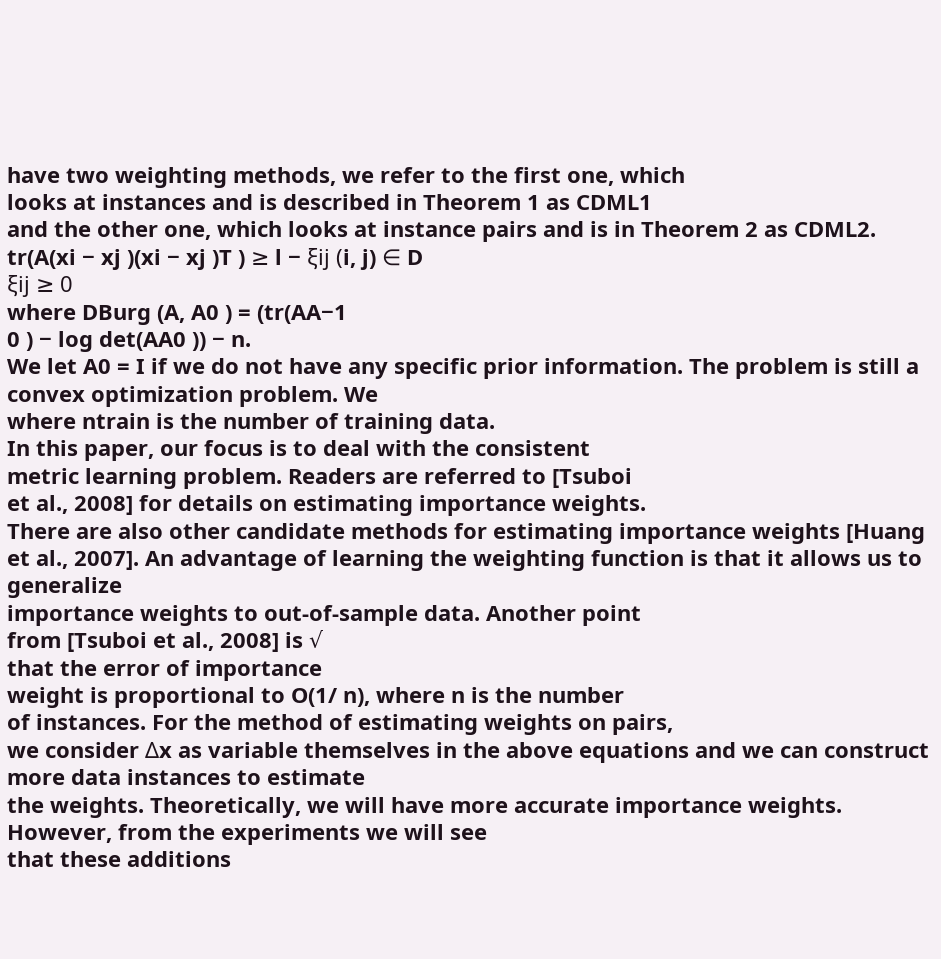have two weighting methods, we refer to the first one, which
looks at instances and is described in Theorem 1 as CDML1
and the other one, which looks at instance pairs and is in Theorem 2 as CDML2.
tr(A(xi − xj )(xi − xj )T ) ≥ l − ξij (i, j) ∈ D
ξij ≥ 0
where DBurg (A, A0 ) = (tr(AA−1
0 ) − log det(AA0 )) − n.
We let A0 = I if we do not have any specific prior information. The problem is still a convex optimization problem. We
where ntrain is the number of training data.
In this paper, our focus is to deal with the consistent
metric learning problem. Readers are referred to [Tsuboi
et al., 2008] for details on estimating importance weights.
There are also other candidate methods for estimating importance weights [Huang et al., 2007]. An advantage of learning the weighting function is that it allows us to generalize
importance weights to out-of-sample data. Another point
from [Tsuboi et al., 2008] is √
that the error of importance
weight is proportional to O(1/ n), where n is the number
of instances. For the method of estimating weights on pairs,
we consider Δx as variable themselves in the above equations and we can construct more data instances to estimate
the weights. Theoretically, we will have more accurate importance weights. However, from the experiments we will see
that these additions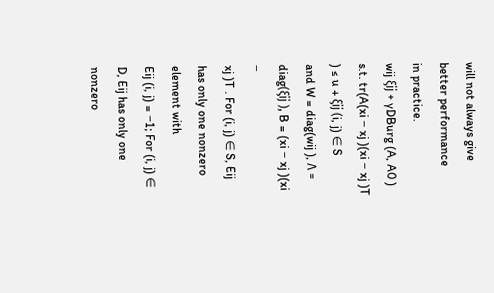will not always give better performance
in practice.
wij ξij + γDBurg (A, A0 )
s.t. tr(A(xi − xj )(xi − xj )T ) ≤ u + ξij (i, j) ∈ S
and W = diag(wij ), Λ = diag(ξij ), B = (xi − xj )(xi −
xj )T . For (i, j) ∈ S, Eij has only one nonzero element with
Eij (i, j) = −1; For (i, j) ∈ D, Eij has only one nonzero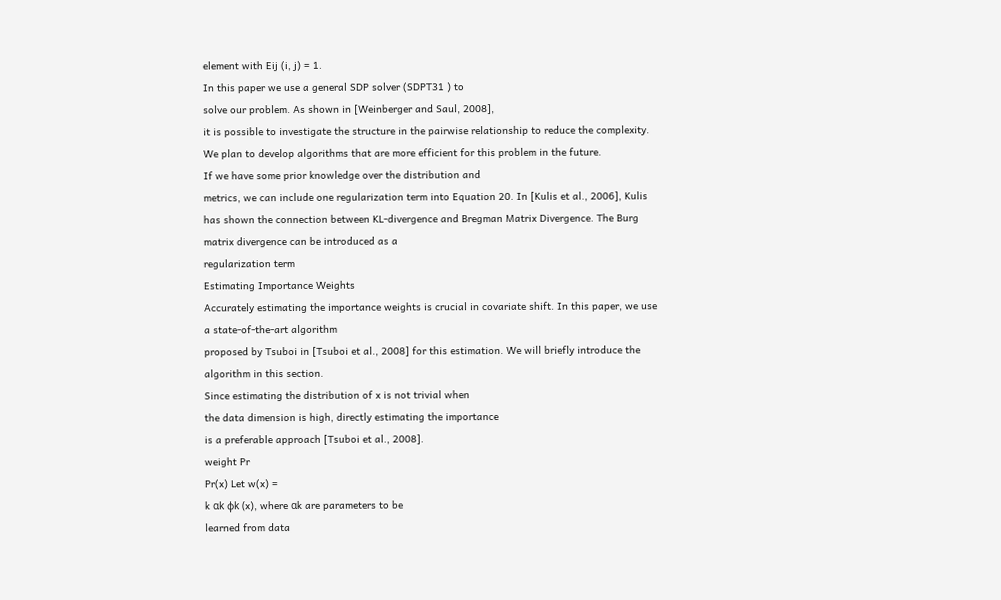element with Eij (i, j) = 1.
In this paper we use a general SDP solver (SDPT31 ) to
solve our problem. As shown in [Weinberger and Saul, 2008],
it is possible to investigate the structure in the pairwise relationship to reduce the complexity. We plan to develop algorithms that are more efficient for this problem in the future.
If we have some prior knowledge over the distribution and
metrics, we can include one regularization term into Equation 20. In [Kulis et al., 2006], Kulis has shown the connection between KL-divergence and Bregman Matrix Divergence. The Burg matrix divergence can be introduced as a
regularization term
Estimating Importance Weights
Accurately estimating the importance weights is crucial in covariate shift. In this paper, we use a state-of-the-art algorithm
proposed by Tsuboi in [Tsuboi et al., 2008] for this estimation. We will briefly introduce the algorithm in this section.
Since estimating the distribution of x is not trivial when
the data dimension is high, directly estimating the importance
is a preferable approach [Tsuboi et al., 2008].
weight Pr
Pr(x) Let w(x) =
k αk ϕk (x), where αk are parameters to be
learned from data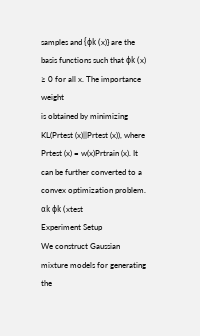samples and {ϕk (x)} are the basis functions such that ϕk (x) ≥ 0 for all x. The importance weight
is obtained by minimizing KL(Prtest (x)||Prtest (x)), where
Prtest (x) = w(x)Prtrain (x). It can be further converted to a
convex optimization problem.
αk ϕk (xtest
Experiment Setup
We construct Gaussian mixture models for generating the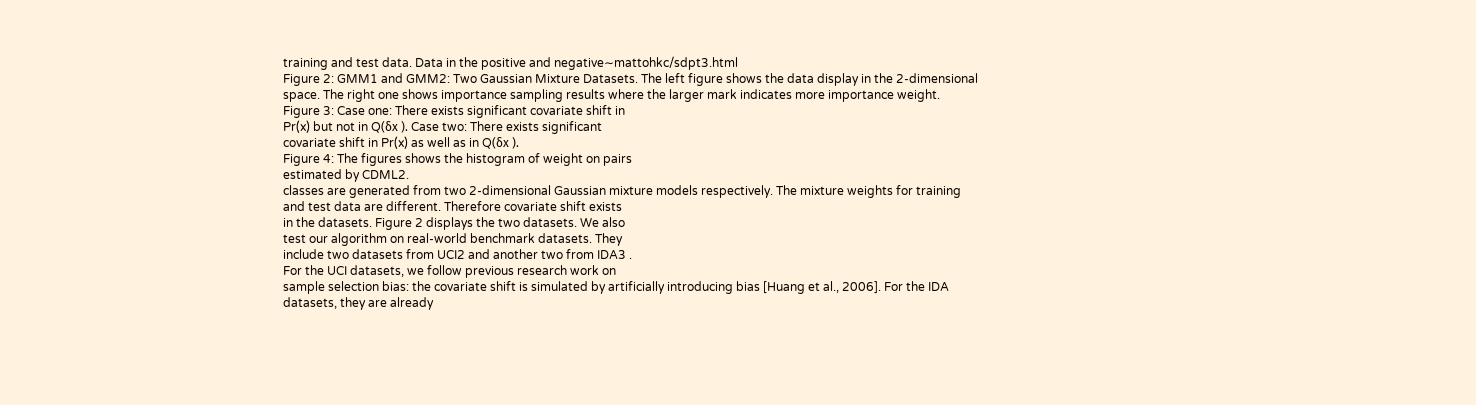training and test data. Data in the positive and negative∼mattohkc/sdpt3.html
Figure 2: GMM1 and GMM2: Two Gaussian Mixture Datasets. The left figure shows the data display in the 2-dimensional
space. The right one shows importance sampling results where the larger mark indicates more importance weight.
Figure 3: Case one: There exists significant covariate shift in
Pr(x) but not in Q(δx ). Case two: There exists significant
covariate shift in Pr(x) as well as in Q(δx ).
Figure 4: The figures shows the histogram of weight on pairs
estimated by CDML2.
classes are generated from two 2-dimensional Gaussian mixture models respectively. The mixture weights for training
and test data are different. Therefore covariate shift exists
in the datasets. Figure 2 displays the two datasets. We also
test our algorithm on real-world benchmark datasets. They
include two datasets from UCI2 and another two from IDA3 .
For the UCI datasets, we follow previous research work on
sample selection bias: the covariate shift is simulated by artificially introducing bias [Huang et al., 2006]. For the IDA
datasets, they are already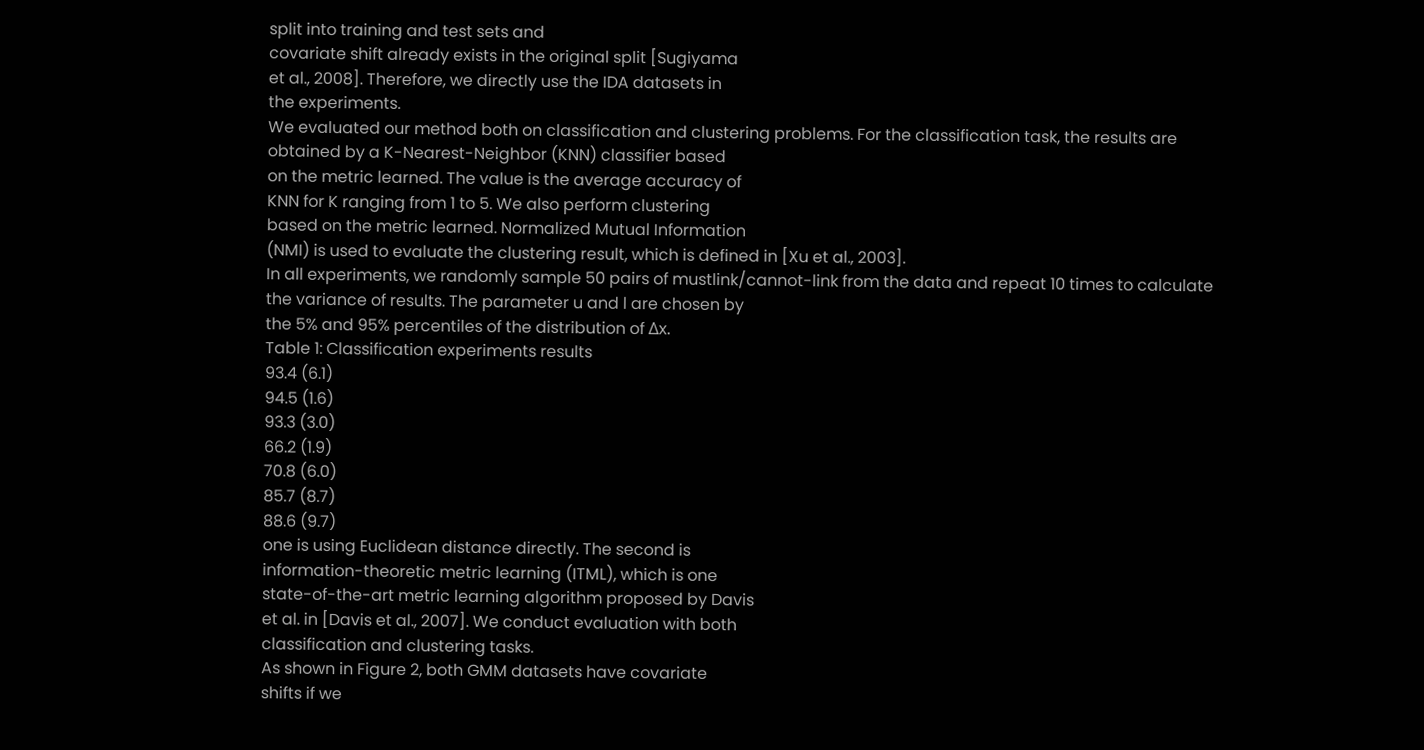split into training and test sets and
covariate shift already exists in the original split [Sugiyama
et al., 2008]. Therefore, we directly use the IDA datasets in
the experiments.
We evaluated our method both on classification and clustering problems. For the classification task, the results are
obtained by a K-Nearest-Neighbor (KNN) classifier based
on the metric learned. The value is the average accuracy of
KNN for K ranging from 1 to 5. We also perform clustering
based on the metric learned. Normalized Mutual Information
(NMI) is used to evaluate the clustering result, which is defined in [Xu et al., 2003].
In all experiments, we randomly sample 50 pairs of mustlink/cannot-link from the data and repeat 10 times to calculate
the variance of results. The parameter u and l are chosen by
the 5% and 95% percentiles of the distribution of Δx.
Table 1: Classification experiments results
93.4 (6.1)
94.5 (1.6)
93.3 (3.0)
66.2 (1.9)
70.8 (6.0)
85.7 (8.7)
88.6 (9.7)
one is using Euclidean distance directly. The second is
information-theoretic metric learning (ITML), which is one
state-of-the-art metric learning algorithm proposed by Davis
et al. in [Davis et al., 2007]. We conduct evaluation with both
classification and clustering tasks.
As shown in Figure 2, both GMM datasets have covariate
shifts if we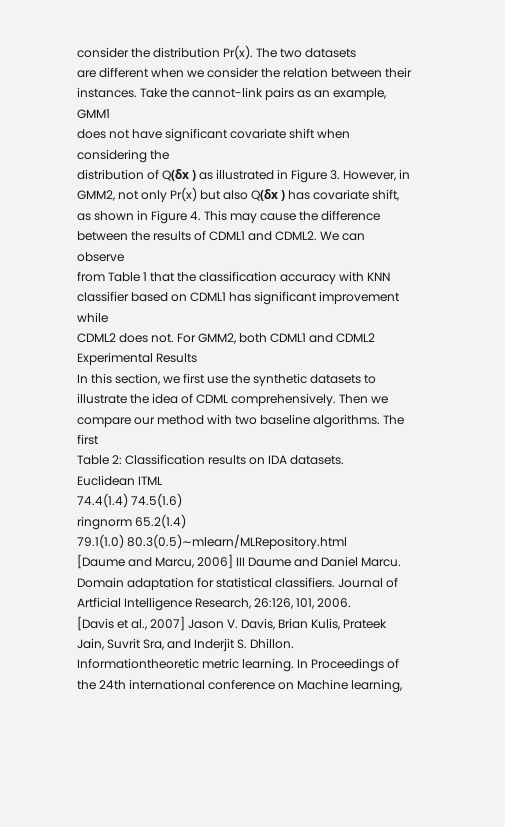consider the distribution Pr(x). The two datasets
are different when we consider the relation between their instances. Take the cannot-link pairs as an example, GMM1
does not have significant covariate shift when considering the
distribution of Q(δx ) as illustrated in Figure 3. However, in
GMM2, not only Pr(x) but also Q(δx ) has covariate shift,
as shown in Figure 4. This may cause the difference between the results of CDML1 and CDML2. We can observe
from Table 1 that the classification accuracy with KNN classifier based on CDML1 has significant improvement while
CDML2 does not. For GMM2, both CDML1 and CDML2
Experimental Results
In this section, we first use the synthetic datasets to illustrate the idea of CDML comprehensively. Then we compare our method with two baseline algorithms. The first
Table 2: Classification results on IDA datasets.
Euclidean ITML
74.4(1.4) 74.5(1.6)
ringnorm 65.2(1.4)
79.1(1.0) 80.3(0.5)∼mlearn/MLRepository.html
[Daume and Marcu, 2006] III Daume and Daniel Marcu.
Domain adaptation for statistical classifiers. Journal of
Artficial Intelligence Research, 26:126, 101, 2006.
[Davis et al., 2007] Jason V. Davis, Brian Kulis, Prateek
Jain, Suvrit Sra, and Inderjit S. Dhillon. Informationtheoretic metric learning. In Proceedings of the 24th international conference on Machine learning,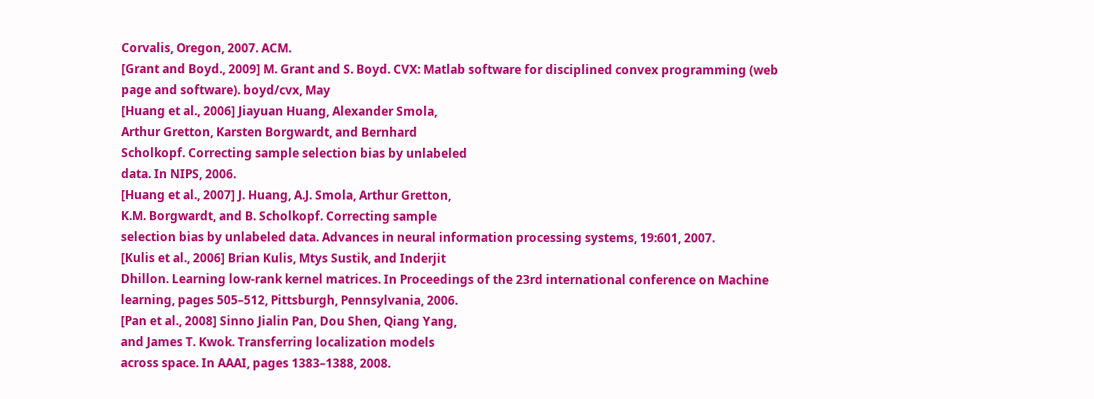Corvalis, Oregon, 2007. ACM.
[Grant and Boyd., 2009] M. Grant and S. Boyd. CVX: Matlab software for disciplined convex programming (web
page and software). boyd/cvx, May
[Huang et al., 2006] Jiayuan Huang, Alexander Smola,
Arthur Gretton, Karsten Borgwardt, and Bernhard
Scholkopf. Correcting sample selection bias by unlabeled
data. In NIPS, 2006.
[Huang et al., 2007] J. Huang, A.J. Smola, Arthur Gretton,
K.M. Borgwardt, and B. Scholkopf. Correcting sample
selection bias by unlabeled data. Advances in neural information processing systems, 19:601, 2007.
[Kulis et al., 2006] Brian Kulis, Mtys Sustik, and Inderjit
Dhillon. Learning low-rank kernel matrices. In Proceedings of the 23rd international conference on Machine
learning, pages 505–512, Pittsburgh, Pennsylvania, 2006.
[Pan et al., 2008] Sinno Jialin Pan, Dou Shen, Qiang Yang,
and James T. Kwok. Transferring localization models
across space. In AAAI, pages 1383–1388, 2008.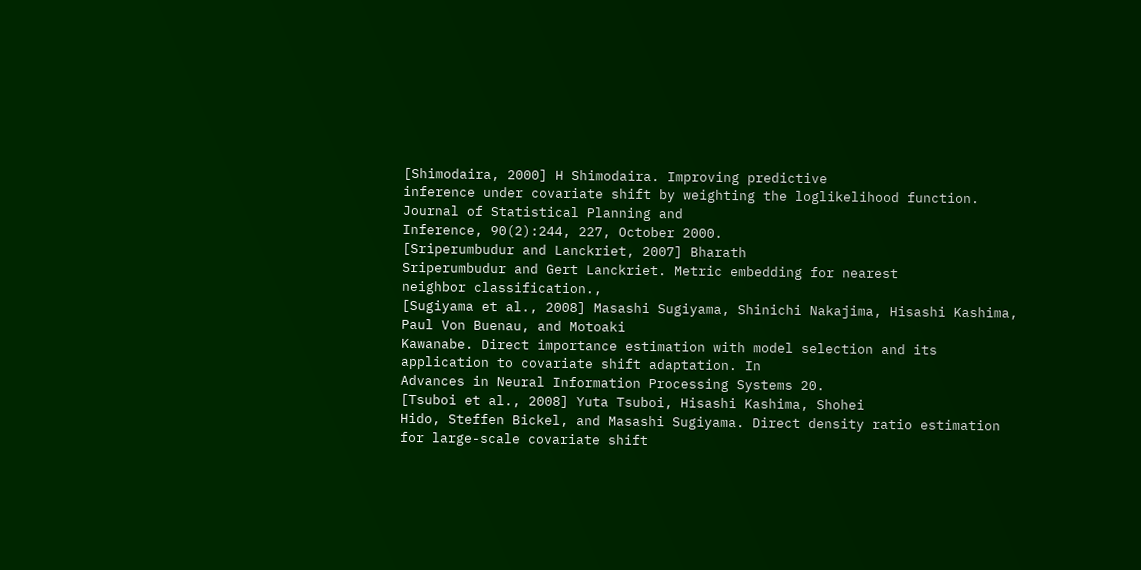[Shimodaira, 2000] H Shimodaira. Improving predictive
inference under covariate shift by weighting the loglikelihood function. Journal of Statistical Planning and
Inference, 90(2):244, 227, October 2000.
[Sriperumbudur and Lanckriet, 2007] Bharath
Sriperumbudur and Gert Lanckriet. Metric embedding for nearest
neighbor classification.,
[Sugiyama et al., 2008] Masashi Sugiyama, Shinichi Nakajima, Hisashi Kashima, Paul Von Buenau, and Motoaki
Kawanabe. Direct importance estimation with model selection and its application to covariate shift adaptation. In
Advances in Neural Information Processing Systems 20.
[Tsuboi et al., 2008] Yuta Tsuboi, Hisashi Kashima, Shohei
Hido, Steffen Bickel, and Masashi Sugiyama. Direct density ratio estimation for large-scale covariate shift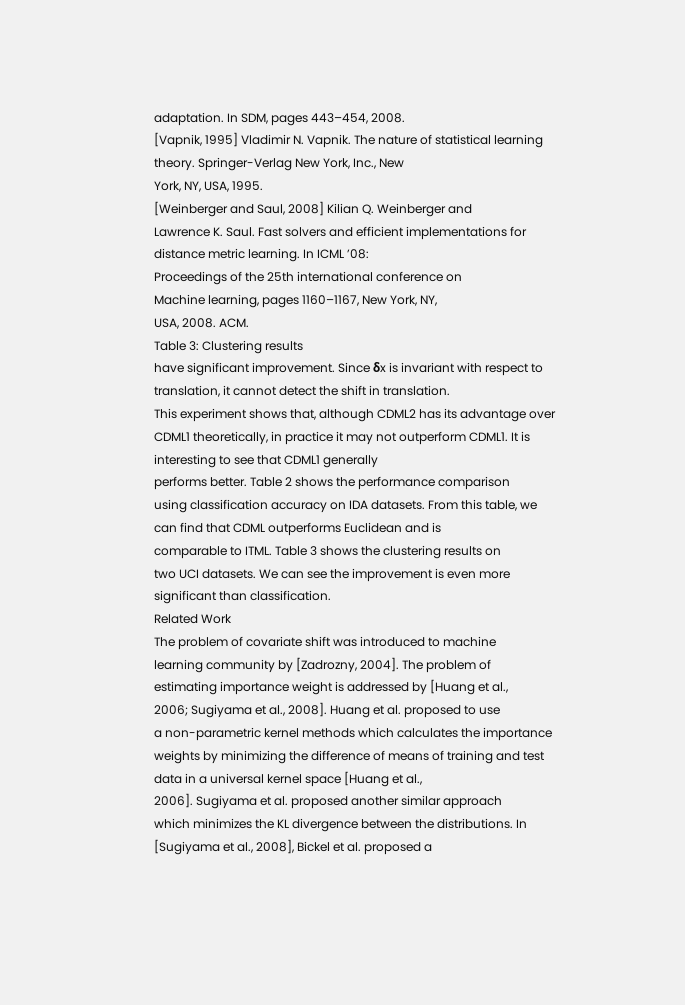adaptation. In SDM, pages 443–454, 2008.
[Vapnik, 1995] Vladimir N. Vapnik. The nature of statistical learning theory. Springer-Verlag New York, Inc., New
York, NY, USA, 1995.
[Weinberger and Saul, 2008] Kilian Q. Weinberger and
Lawrence K. Saul. Fast solvers and efficient implementations for distance metric learning. In ICML ’08:
Proceedings of the 25th international conference on
Machine learning, pages 1160–1167, New York, NY,
USA, 2008. ACM.
Table 3: Clustering results
have significant improvement. Since δx is invariant with respect to translation, it cannot detect the shift in translation.
This experiment shows that, although CDML2 has its advantage over CDML1 theoretically, in practice it may not outperform CDML1. It is interesting to see that CDML1 generally
performs better. Table 2 shows the performance comparison
using classification accuracy on IDA datasets. From this table, we can find that CDML outperforms Euclidean and is
comparable to ITML. Table 3 shows the clustering results on
two UCI datasets. We can see the improvement is even more
significant than classification.
Related Work
The problem of covariate shift was introduced to machine
learning community by [Zadrozny, 2004]. The problem of
estimating importance weight is addressed by [Huang et al.,
2006; Sugiyama et al., 2008]. Huang et al. proposed to use
a non-parametric kernel methods which calculates the importance weights by minimizing the difference of means of training and test data in a universal kernel space [Huang et al.,
2006]. Sugiyama et al. proposed another similar approach
which minimizes the KL divergence between the distributions. In [Sugiyama et al., 2008], Bickel et al. proposed a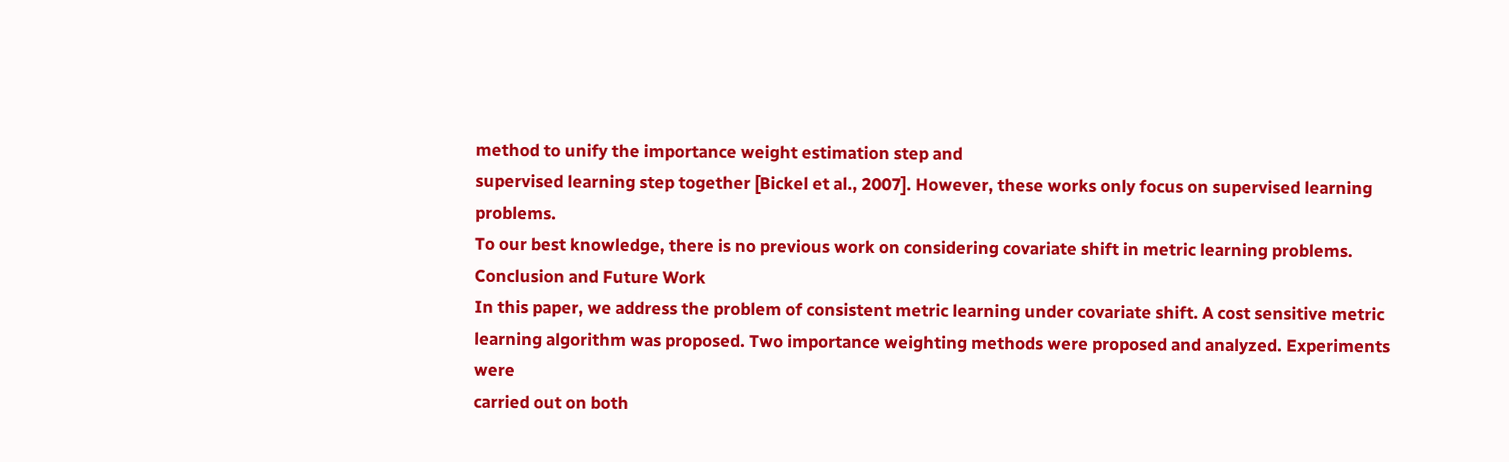method to unify the importance weight estimation step and
supervised learning step together [Bickel et al., 2007]. However, these works only focus on supervised learning problems.
To our best knowledge, there is no previous work on considering covariate shift in metric learning problems.
Conclusion and Future Work
In this paper, we address the problem of consistent metric learning under covariate shift. A cost sensitive metric
learning algorithm was proposed. Two importance weighting methods were proposed and analyzed. Experiments were
carried out on both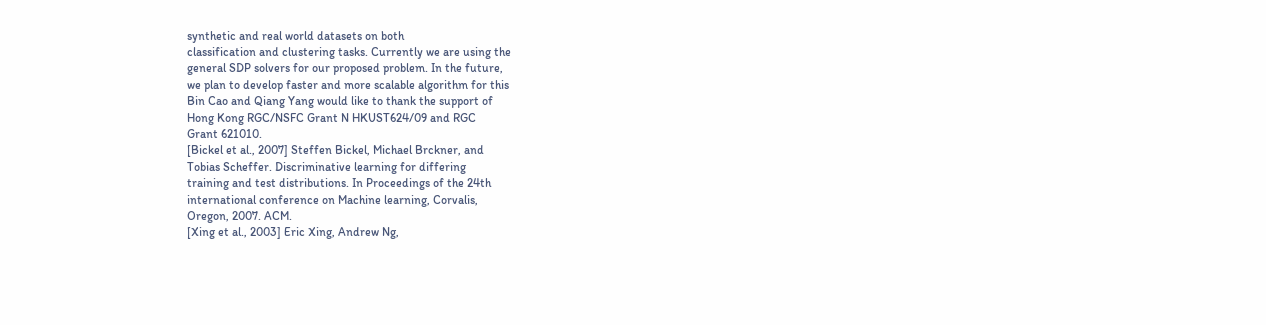synthetic and real world datasets on both
classification and clustering tasks. Currently we are using the
general SDP solvers for our proposed problem. In the future,
we plan to develop faster and more scalable algorithm for this
Bin Cao and Qiang Yang would like to thank the support of
Hong Kong RGC/NSFC Grant N HKUST624/09 and RGC
Grant 621010.
[Bickel et al., 2007] Steffen Bickel, Michael Brckner, and
Tobias Scheffer. Discriminative learning for differing
training and test distributions. In Proceedings of the 24th
international conference on Machine learning, Corvalis,
Oregon, 2007. ACM.
[Xing et al., 2003] Eric Xing, Andrew Ng,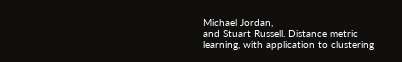Michael Jordan,
and Stuart Russell. Distance metric learning, with application to clustering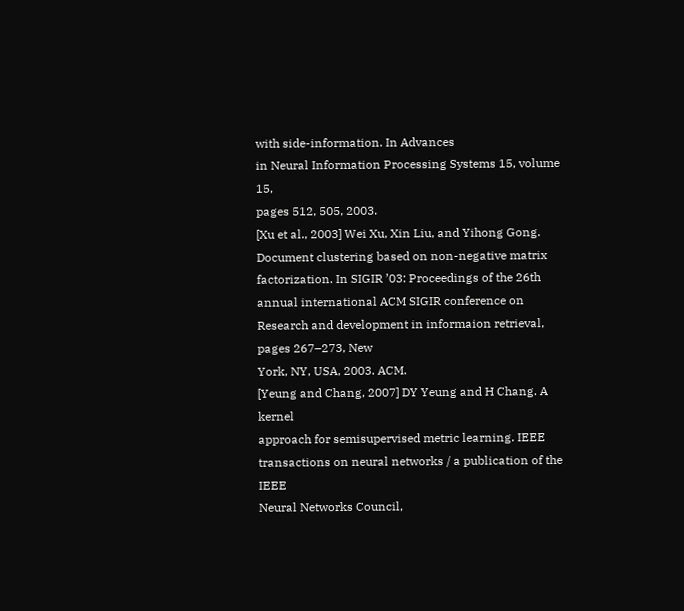with side-information. In Advances
in Neural Information Processing Systems 15, volume 15,
pages 512, 505, 2003.
[Xu et al., 2003] Wei Xu, Xin Liu, and Yihong Gong. Document clustering based on non-negative matrix factorization. In SIGIR ’03: Proceedings of the 26th annual international ACM SIGIR conference on Research and development in informaion retrieval, pages 267–273, New
York, NY, USA, 2003. ACM.
[Yeung and Chang, 2007] DY Yeung and H Chang. A kernel
approach for semisupervised metric learning. IEEE transactions on neural networks / a publication of the IEEE
Neural Networks Council,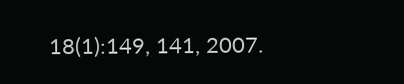18(1):149, 141, 2007.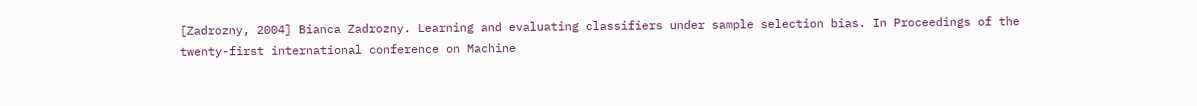[Zadrozny, 2004] Bianca Zadrozny. Learning and evaluating classifiers under sample selection bias. In Proceedings of the twenty-first international conference on Machine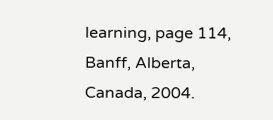learning, page 114, Banff, Alberta, Canada, 2004.